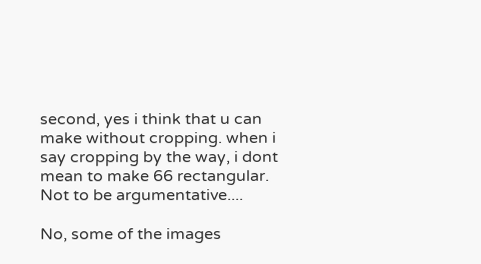second, yes i think that u can make without cropping. when i say cropping by the way, i dont mean to make 66 rectangular.
Not to be argumentative....

No, some of the images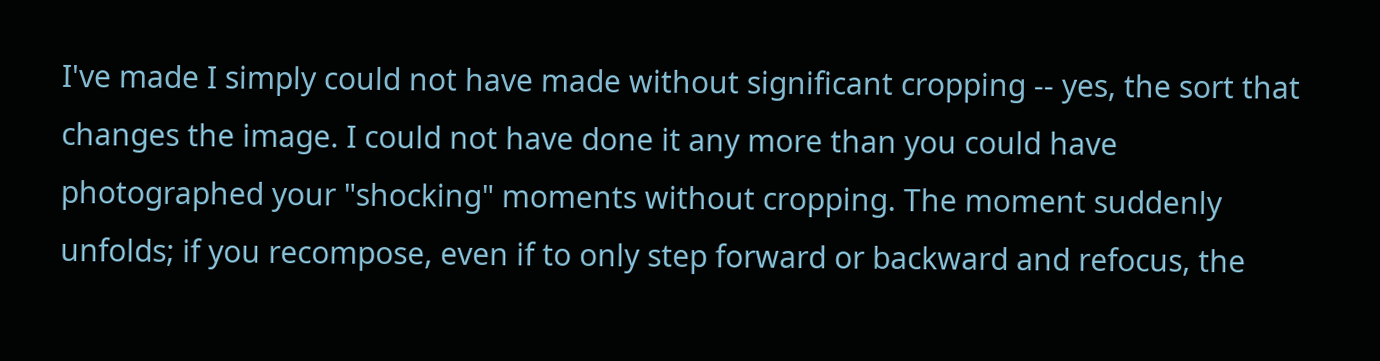I've made I simply could not have made without significant cropping -- yes, the sort that changes the image. I could not have done it any more than you could have photographed your "shocking" moments without cropping. The moment suddenly unfolds; if you recompose, even if to only step forward or backward and refocus, the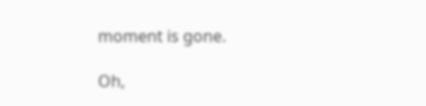moment is gone.

Oh,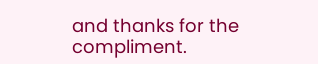and thanks for the compliment.